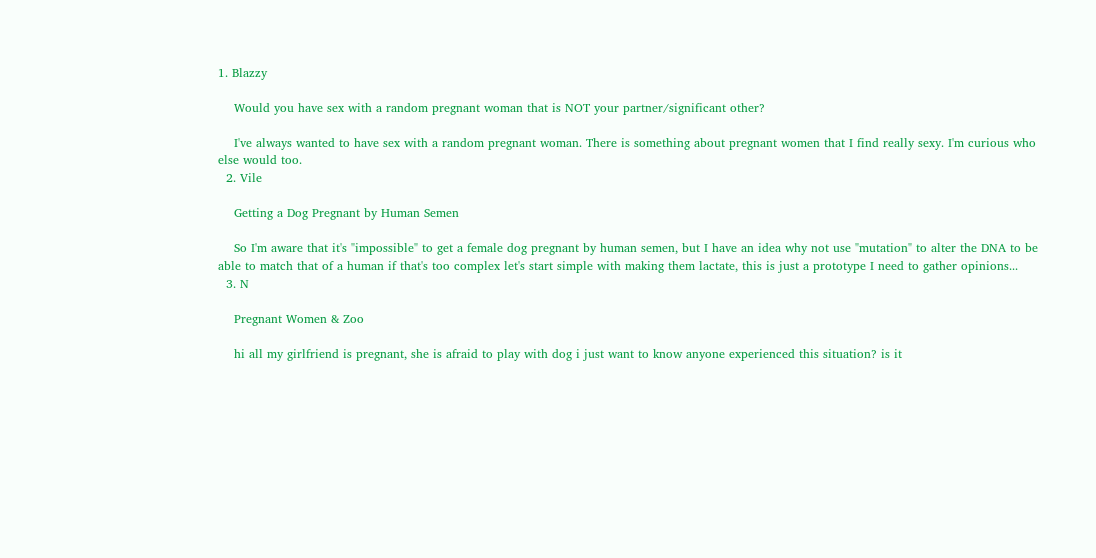1. Blazzy

    Would you have sex with a random pregnant woman that is NOT your partner/significant other?

    I've always wanted to have sex with a random pregnant woman. There is something about pregnant women that I find really sexy. I'm curious who else would too.
  2. Vile

    Getting a Dog Pregnant by Human Semen

    So I'm aware that it's "impossible" to get a female dog pregnant by human semen, but I have an idea why not use "mutation" to alter the DNA to be able to match that of a human if that's too complex let's start simple with making them lactate, this is just a prototype I need to gather opinions...
  3. N

    Pregnant Women & Zoo

    hi all my girlfriend is pregnant, she is afraid to play with dog i just want to know anyone experienced this situation? is it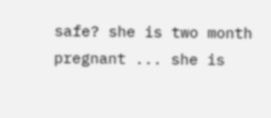safe? she is two month pregnant ... she is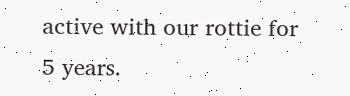active with our rottie for 5 years.